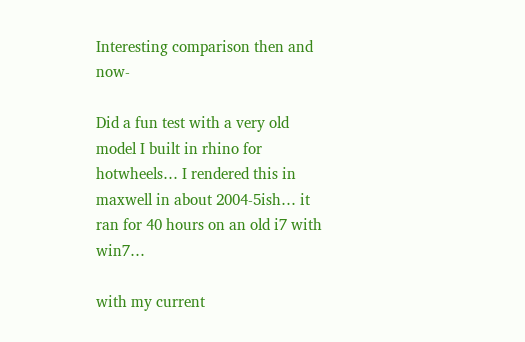Interesting comparison then and now-

Did a fun test with a very old model I built in rhino for hotwheels… I rendered this in maxwell in about 2004-5ish… it ran for 40 hours on an old i7 with win7…

with my current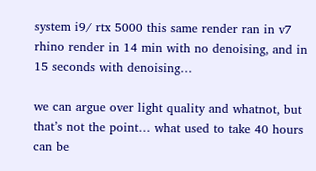system i9/ rtx 5000 this same render ran in v7 rhino render in 14 min with no denoising, and in 15 seconds with denoising…

we can argue over light quality and whatnot, but that’s not the point… what used to take 40 hours can be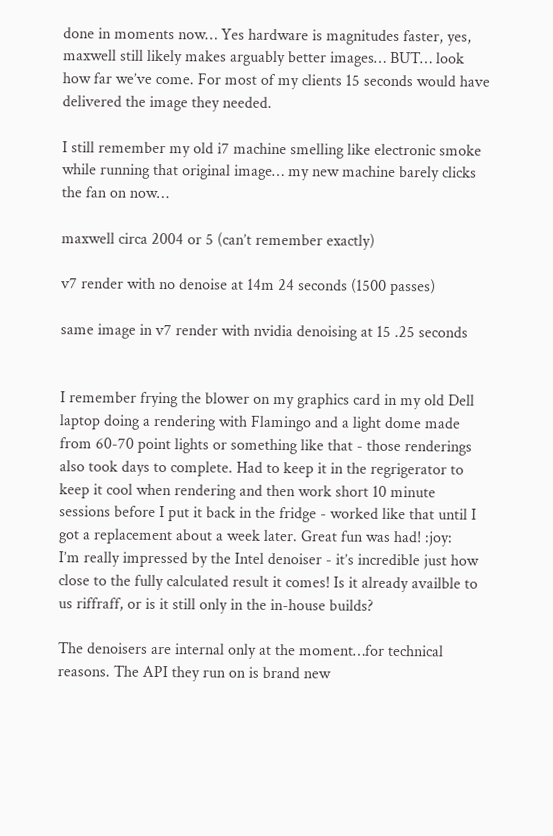done in moments now… Yes hardware is magnitudes faster, yes, maxwell still likely makes arguably better images… BUT… look how far we’ve come. For most of my clients 15 seconds would have delivered the image they needed.

I still remember my old i7 machine smelling like electronic smoke while running that original image… my new machine barely clicks the fan on now…

maxwell circa 2004 or 5 (can’t remember exactly)

v7 render with no denoise at 14m 24 seconds (1500 passes)

same image in v7 render with nvidia denoising at 15 .25 seconds


I remember frying the blower on my graphics card in my old Dell laptop doing a rendering with Flamingo and a light dome made from 60-70 point lights or something like that - those renderings also took days to complete. Had to keep it in the regrigerator to keep it cool when rendering and then work short 10 minute sessions before I put it back in the fridge - worked like that until I got a replacement about a week later. Great fun was had! :joy:
I’m really impressed by the Intel denoiser - it’s incredible just how close to the fully calculated result it comes! Is it already availble to us riffraff, or is it still only in the in-house builds?

The denoisers are internal only at the moment…for technical reasons. The API they run on is brand new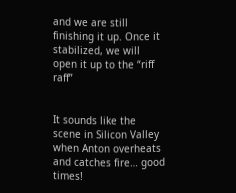and we are still finishing it up. Once it stabilized, we will open it up to the “riff raff”


It sounds like the scene in Silicon Valley when Anton overheats and catches fire… good times!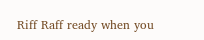Riff Raff ready when you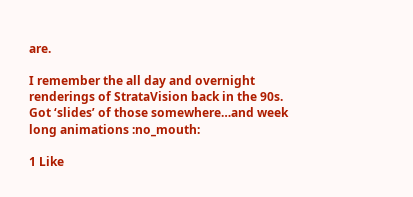are.

I remember the all day and overnight renderings of StrataVision back in the 90s. Got ‘slides’ of those somewhere…and week long animations :no_mouth:

1 Like